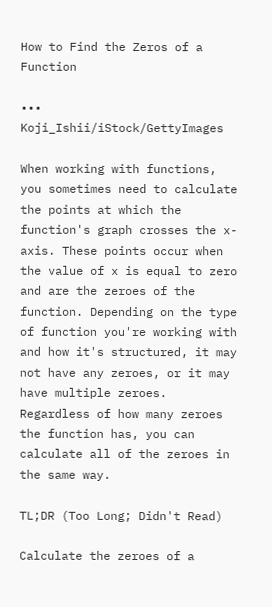How to Find the Zeros of a Function

••• Koji_Ishii/iStock/GettyImages

When working with functions, you sometimes need to calculate the points at which the function's graph crosses the x-axis. These points occur when the value of x is equal to zero and are the zeroes of the function. Depending on the type of function you're working with and how it's structured, it may not have any zeroes, or it may have multiple zeroes. Regardless of how many zeroes the function has, you can calculate all of the zeroes in the same way.

TL;DR (Too Long; Didn't Read)

Calculate the zeroes of a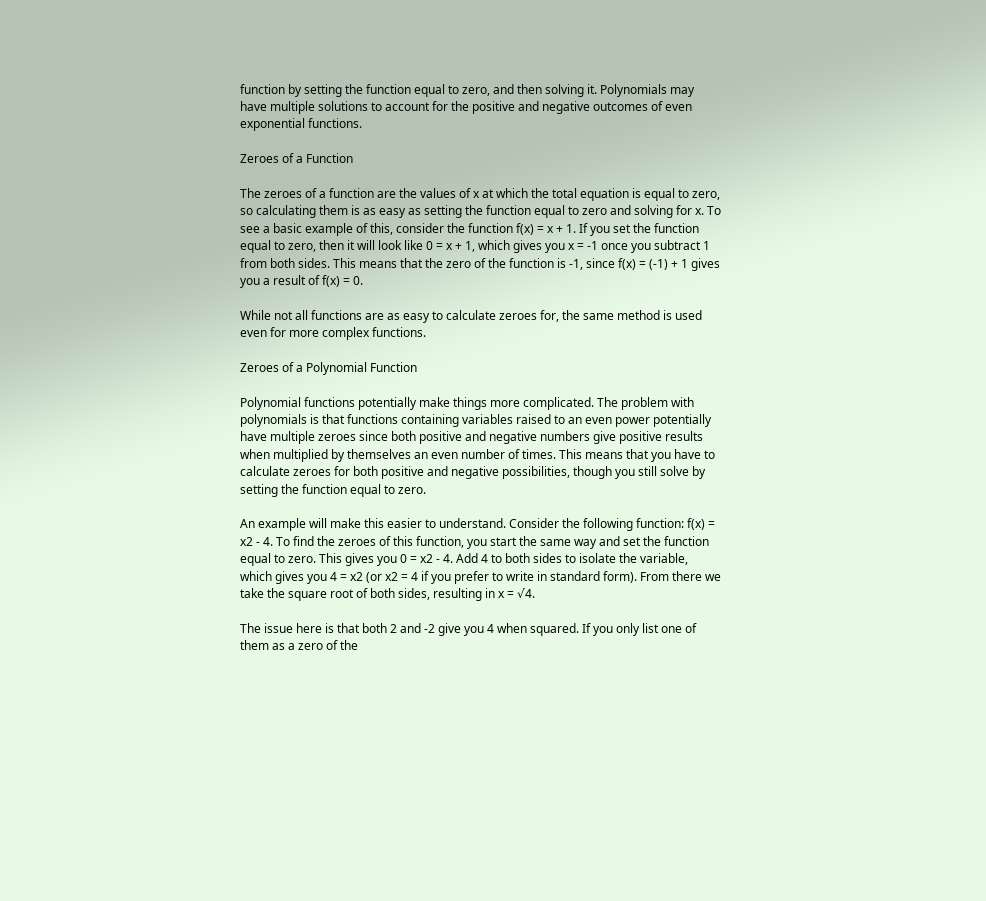function by setting the function equal to zero, and then solving it. Polynomials may have multiple solutions to account for the positive and negative outcomes of even exponential functions.

Zeroes of a Function

The zeroes of a function are the values of x at which the total equation is equal to zero, so calculating them is as easy as setting the function equal to zero and solving for x. To see a basic example of this, consider the function f(x) = x + 1. If you set the function equal to zero, then it will look like 0 = x + 1, which gives you x = -1 once you subtract 1 from both sides. This means that the zero of the function is -1, since f(x) = (-1) + 1 gives you a result of f(x) = 0.

While not all functions are as easy to calculate zeroes for, the same method is used even for more complex functions.

Zeroes of a Polynomial Function

Polynomial functions potentially make things more complicated. The problem with polynomials is that functions containing variables raised to an even power potentially have multiple zeroes since both positive and negative numbers give positive results when multiplied by themselves an even number of times. This means that you have to calculate zeroes for both positive and negative possibilities, though you still solve by setting the function equal to zero.

An example will make this easier to understand. Consider the following function: f(x) = x2 - 4. To find the zeroes of this function, you start the same way and set the function equal to zero. This gives you 0 = x2 - 4. Add 4 to both sides to isolate the variable, which gives you 4 = x2 (or x2 = 4 if you prefer to write in standard form). From there we take the square root of both sides, resulting in x = √4.

The issue here is that both 2 and -2 give you 4 when squared. If you only list one of them as a zero of the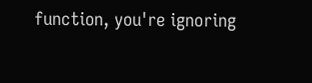function, you're ignoring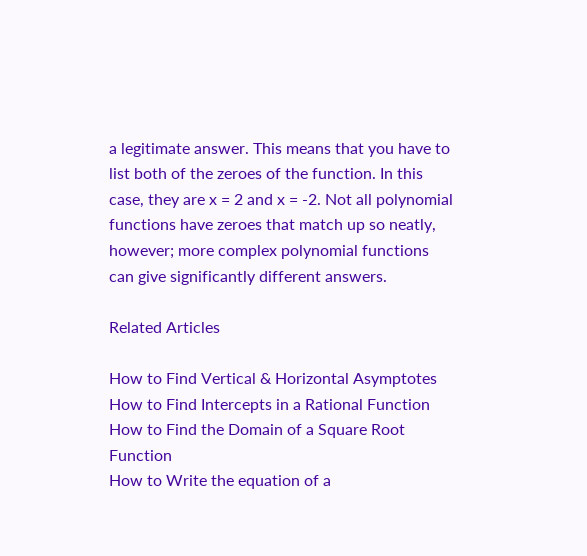a legitimate answer. This means that you have to list both of the zeroes of the function. In this case, they are x = 2 and x = -2. Not all polynomial functions have zeroes that match up so neatly, however; more complex polynomial functions can give significantly different answers.

Related Articles

How to Find Vertical & Horizontal Asymptotes
How to Find Intercepts in a Rational Function
How to Find the Domain of a Square Root Function
How to Write the equation of a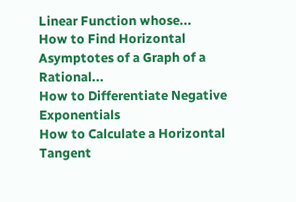Linear Function whose...
How to Find Horizontal Asymptotes of a Graph of a Rational...
How to Differentiate Negative Exponentials
How to Calculate a Horizontal Tangent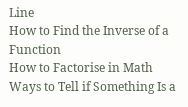Line
How to Find the Inverse of a Function
How to Factorise in Math
Ways to Tell if Something Is a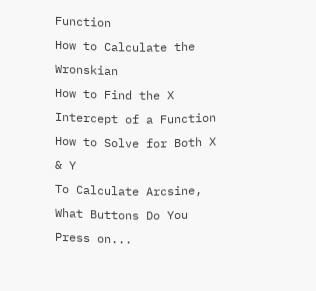Function
How to Calculate the Wronskian
How to Find the X Intercept of a Function
How to Solve for Both X & Y
To Calculate Arcsine, What Buttons Do You Press on...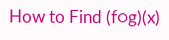How to Find (f○g)(x)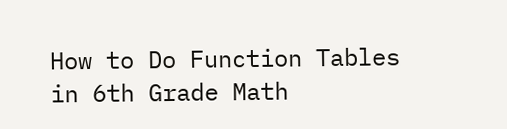How to Do Function Tables in 6th Grade Math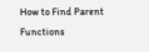How to Find Parent Functions